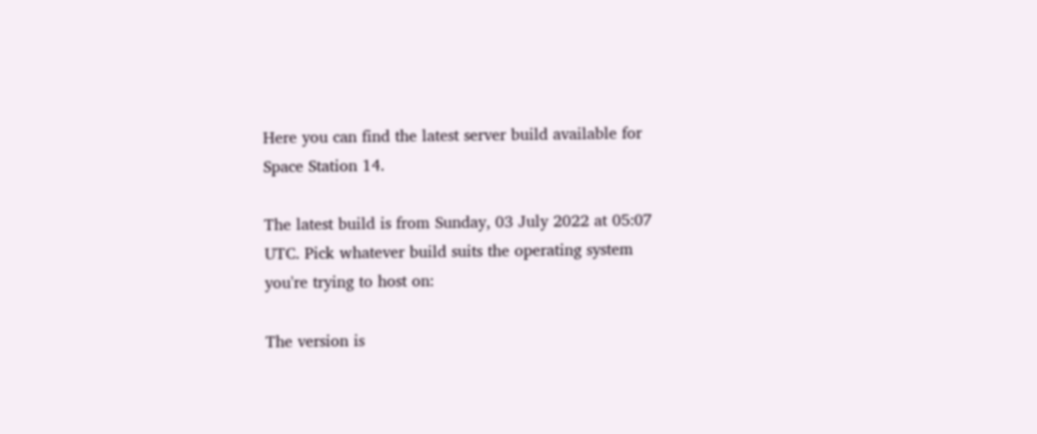Here you can find the latest server build available for Space Station 14.

The latest build is from Sunday, 03 July 2022 at 05:07 UTC. Pick whatever build suits the operating system you're trying to host on:

The version is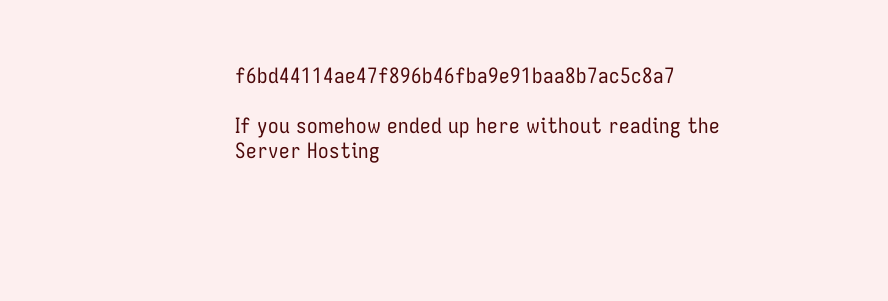f6bd44114ae47f896b46fba9e91baa8b7ac5c8a7

If you somehow ended up here without reading the Server Hosting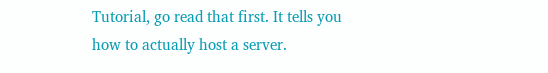Tutorial, go read that first. It tells you how to actually host a server.